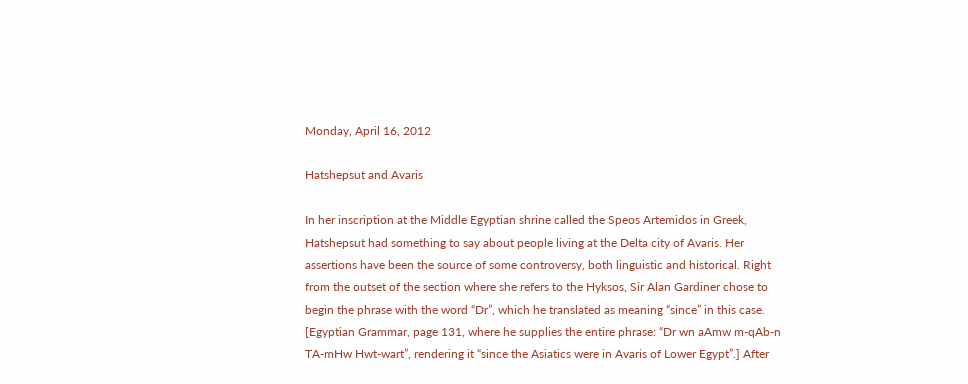Monday, April 16, 2012

Hatshepsut and Avaris

In her inscription at the Middle Egyptian shrine called the Speos Artemidos in Greek, Hatshepsut had something to say about people living at the Delta city of Avaris. Her assertions have been the source of some controversy, both linguistic and historical. Right from the outset of the section where she refers to the Hyksos, Sir Alan Gardiner chose to begin the phrase with the word “Dr”, which he translated as meaning “since” in this case. [Egyptian Grammar, page 131, where he supplies the entire phrase: “Dr wn aAmw m-qAb-n TA-mHw Hwt-wart”, rendering it “since the Asiatics were in Avaris of Lower Egypt”.] After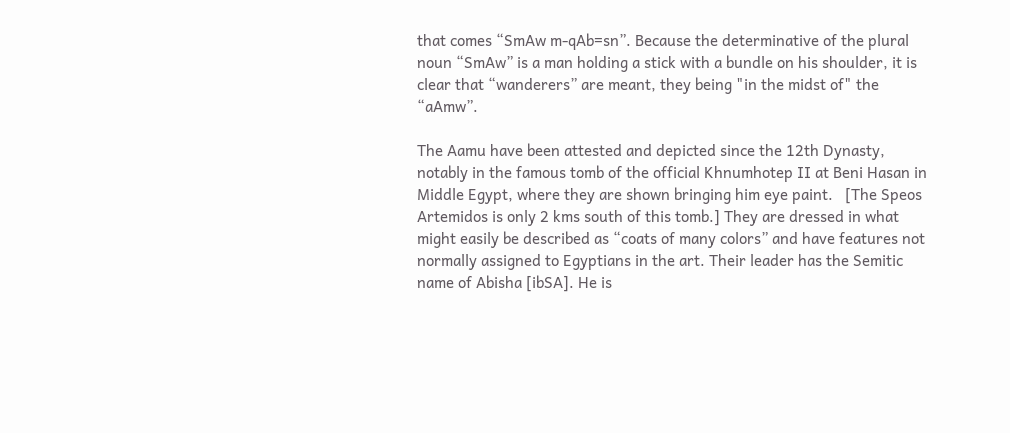that comes “SmAw m-qAb=sn”. Because the determinative of the plural noun “SmAw” is a man holding a stick with a bundle on his shoulder, it is clear that “wanderers” are meant, they being "in the midst of" the “aAmw”.

The Aamu have been attested and depicted since the 12th Dynasty, notably in the famous tomb of the official Khnumhotep II at Beni Hasan in Middle Egypt, where they are shown bringing him eye paint.   [The Speos Artemidos is only 2 kms south of this tomb.] They are dressed in what might easily be described as “coats of many colors” and have features not normally assigned to Egyptians in the art. Their leader has the Semitic name of Abisha [ibSA]. He is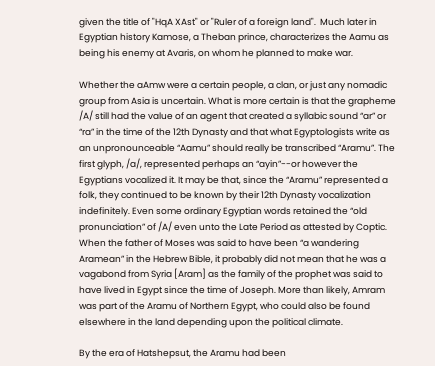given the title of "HqA XAst" or "Ruler of a foreign land".  Much later in Egyptian history Kamose, a Theban prince, characterizes the Aamu as being his enemy at Avaris, on whom he planned to make war.

Whether the aAmw were a certain people, a clan, or just any nomadic group from Asia is uncertain. What is more certain is that the grapheme /A/ still had the value of an agent that created a syllabic sound “ar” or “ra” in the time of the 12th Dynasty and that what Egyptologists write as an unpronounceable “Aamu” should really be transcribed “Aramu”. The first glyph, /a/, represented perhaps an “ayin”--or however the Egyptians vocalized it. It may be that, since the “Aramu” represented a folk, they continued to be known by their 12th Dynasty vocalization indefinitely. Even some ordinary Egyptian words retained the “old pronunciation” of /A/ even unto the Late Period as attested by Coptic. When the father of Moses was said to have been “a wandering Aramean” in the Hebrew Bible, it probably did not mean that he was a vagabond from Syria [Aram] as the family of the prophet was said to have lived in Egypt since the time of Joseph. More than likely, Amram was part of the Aramu of Northern Egypt, who could also be found elsewhere in the land depending upon the political climate.

By the era of Hatshepsut, the Aramu had been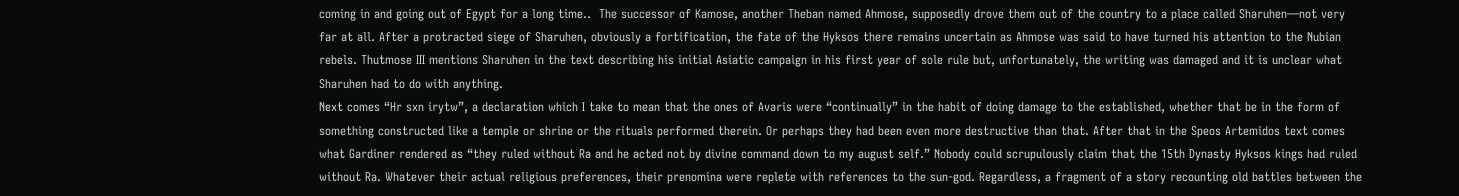coming in and going out of Egypt for a long time..  The successor of Kamose, another Theban named Ahmose, supposedly drove them out of the country to a place called Sharuhen—not very far at all. After a protracted siege of Sharuhen, obviously a fortification, the fate of the Hyksos there remains uncertain as Ahmose was said to have turned his attention to the Nubian rebels. Thutmose III mentions Sharuhen in the text describing his initial Asiatic campaign in his first year of sole rule but, unfortunately, the writing was damaged and it is unclear what Sharuhen had to do with anything.
Next comes “Hr sxn irytw”, a declaration which I take to mean that the ones of Avaris were “continually” in the habit of doing damage to the established, whether that be in the form of something constructed like a temple or shrine or the rituals performed therein. Or perhaps they had been even more destructive than that. After that in the Speos Artemidos text comes what Gardiner rendered as “they ruled without Ra and he acted not by divine command down to my august self.” Nobody could scrupulously claim that the 15th Dynasty Hyksos kings had ruled without Ra. Whatever their actual religious preferences, their prenomina were replete with references to the sun-god. Regardless, a fragment of a story recounting old battles between the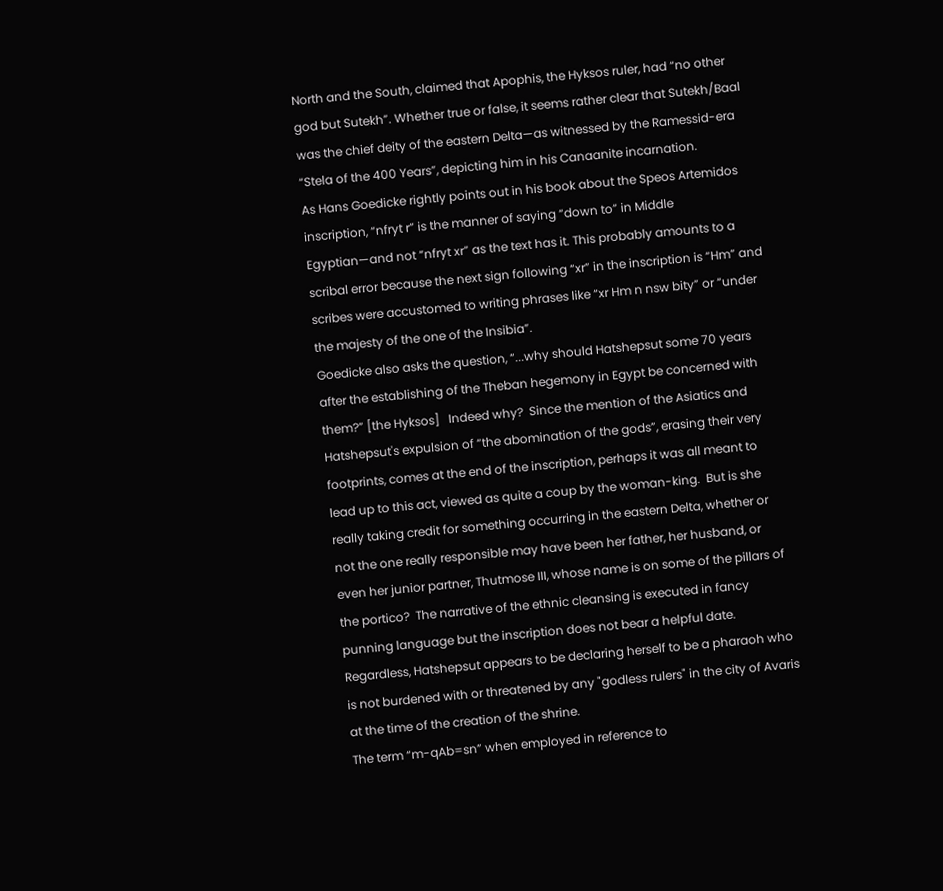North and the South, claimed that Apophis, the Hyksos ruler, had “no other god but Sutekh”. Whether true or false, it seems rather clear that Sutekh/Baal was the chief deity of the eastern Delta—as witnessed by the Ramessid-era “Stela of the 400 Years”, depicting him in his Canaanite incarnation.
As Hans Goedicke rightly points out in his book about the Speos Artemidos inscription, “nfryt r” is the manner of saying “down to” in Middle Egyptian—and not “nfryt xr” as the text has it. This probably amounts to a scribal error because the next sign following “xr” in the inscription is “Hm” and scribes were accustomed to writing phrases like “xr Hm n nsw bity” or “under the majesty of the one of the Insibia”.
Goedicke also asks the question, “...why should Hatshepsut some 70 years after the establishing of the Theban hegemony in Egypt be concerned with them?” [the Hyksos]   Indeed why?  Since the mention of the Asiatics and Hatshepsut's expulsion of “the abomination of the gods”, erasing their very footprints, comes at the end of the inscription, perhaps it was all meant to lead up to this act, viewed as quite a coup by the woman-king.  But is she really taking credit for something occurring in the eastern Delta, whether or not the one really responsible may have been her father, her husband, or even her junior partner, Thutmose III, whose name is on some of the pillars of the portico?  The narrative of the ethnic cleansing is executed in fancy punning language but the inscription does not bear a helpful date. Regardless, Hatshepsut appears to be declaring herself to be a pharaoh who is not burdened with or threatened by any "godless rulers" in the city of Avaris at the time of the creation of the shrine.
The term “m-qAb=sn” when employed in reference to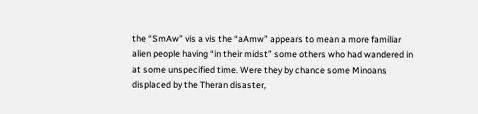the “SmAw” vis a vis the “aAmw” appears to mean a more familiar alien people having “in their midst” some others who had wandered in at some unspecified time. Were they by chance some Minoans displaced by the Theran disaster,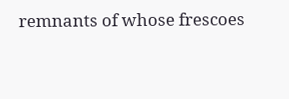remnants of whose frescoes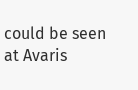could be seen at Avaris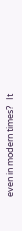even in modern times?   It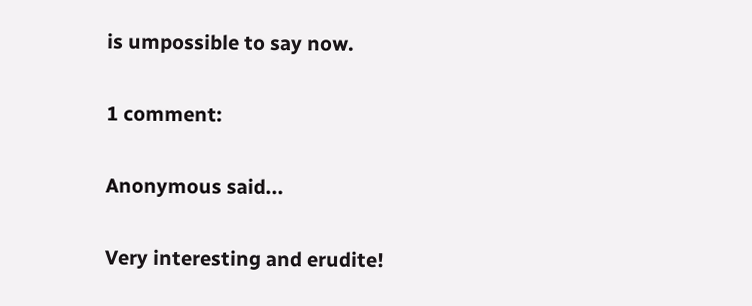is umpossible to say now.

1 comment:

Anonymous said...

Very interesting and erudite!